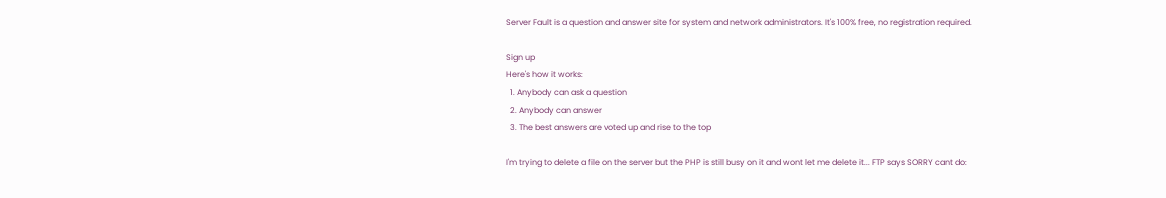Server Fault is a question and answer site for system and network administrators. It's 100% free, no registration required.

Sign up
Here's how it works:
  1. Anybody can ask a question
  2. Anybody can answer
  3. The best answers are voted up and rise to the top

I'm trying to delete a file on the server but the PHP is still busy on it and wont let me delete it... FTP says SORRY cant do: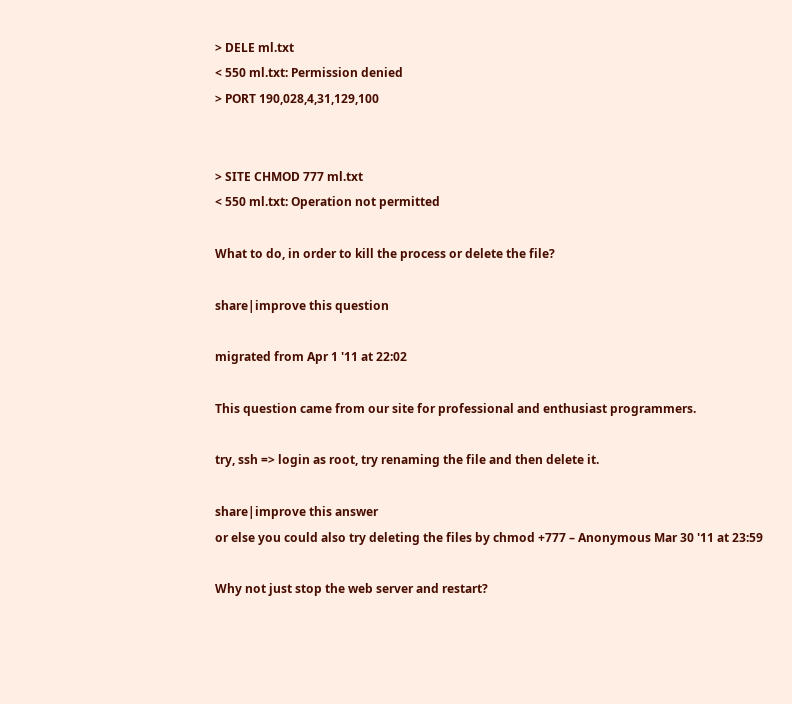> DELE ml.txt
< 550 ml.txt: Permission denied
> PORT 190,028,4,31,129,100


> SITE CHMOD 777 ml.txt
< 550 ml.txt: Operation not permitted

What to do, in order to kill the process or delete the file?

share|improve this question

migrated from Apr 1 '11 at 22:02

This question came from our site for professional and enthusiast programmers.

try, ssh => login as root, try renaming the file and then delete it.

share|improve this answer
or else you could also try deleting the files by chmod +777 – Anonymous Mar 30 '11 at 23:59

Why not just stop the web server and restart?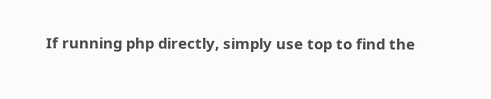If running php directly, simply use top to find the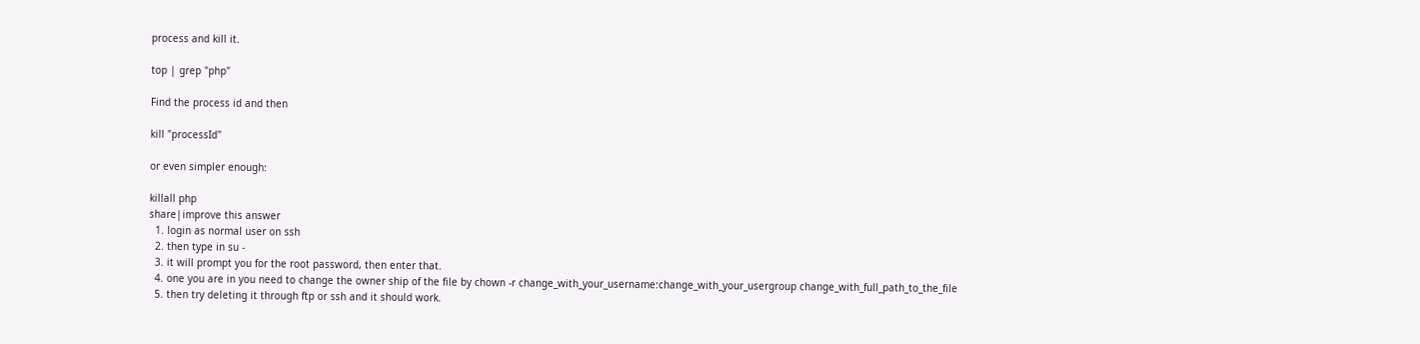process and kill it.

top | grep "php"

Find the process id and then

kill "processId"

or even simpler enough:

killall php
share|improve this answer
  1. login as normal user on ssh
  2. then type in su -
  3. it will prompt you for the root password, then enter that.
  4. one you are in you need to change the owner ship of the file by chown -r change_with_your_username:change_with_your_usergroup change_with_full_path_to_the_file
  5. then try deleting it through ftp or ssh and it should work.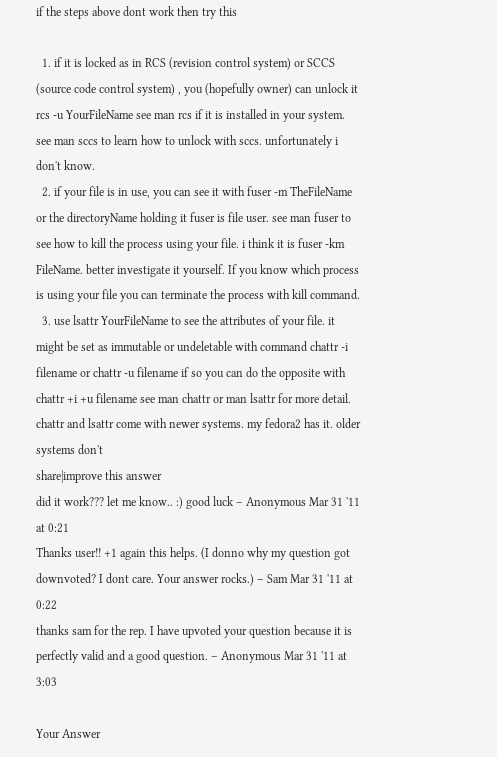if the steps above dont work then try this

  1. if it is locked as in RCS (revision control system) or SCCS (source code control system) , you (hopefully owner) can unlock it rcs -u YourFileName see man rcs if it is installed in your system. see man sccs to learn how to unlock with sccs. unfortunately i don't know.
  2. if your file is in use, you can see it with fuser -m TheFileName or the directoryName holding it fuser is file user. see man fuser to see how to kill the process using your file. i think it is fuser -km FileName. better investigate it yourself. If you know which process is using your file you can terminate the process with kill command.
  3. use lsattr YourFileName to see the attributes of your file. it might be set as immutable or undeletable with command chattr -i filename or chattr -u filename if so you can do the opposite with chattr +i +u filename see man chattr or man lsattr for more detail. chattr and lsattr come with newer systems. my fedora2 has it. older systems don't
share|improve this answer
did it work??? let me know.. :) good luck – Anonymous Mar 31 '11 at 0:21
Thanks user!! +1 again this helps. (I donno why my question got downvoted? I dont care. Your answer rocks.) – Sam Mar 31 '11 at 0:22
thanks sam for the rep. I have upvoted your question because it is perfectly valid and a good question. – Anonymous Mar 31 '11 at 3:03

Your Answer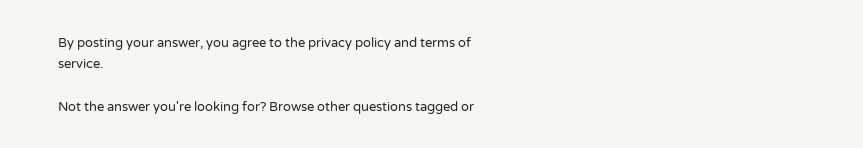By posting your answer, you agree to the privacy policy and terms of service.

Not the answer you're looking for? Browse other questions tagged or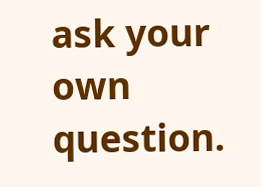ask your own question.